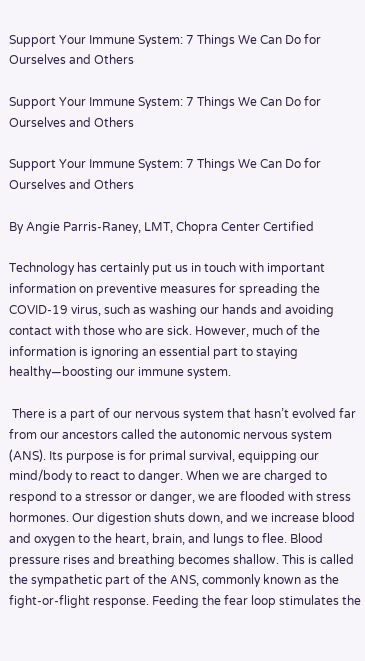Support Your Immune System: 7 Things We Can Do for Ourselves and Others

Support Your Immune System: 7 Things We Can Do for Ourselves and Others

Support Your Immune System: 7 Things We Can Do for Ourselves and Others

By Angie Parris-Raney, LMT, Chopra Center Certified

Technology has certainly put us in touch with important information on preventive measures for spreading the COVID-19 virus, such as washing our hands and avoiding contact with those who are sick. However, much of the information is ignoring an essential part to staying healthy—boosting our immune system.

 There is a part of our nervous system that hasn’t evolved far from our ancestors called the autonomic nervous system (ANS). Its purpose is for primal survival, equipping our mind/body to react to danger. When we are charged to respond to a stressor or danger, we are flooded with stress hormones. Our digestion shuts down, and we increase blood and oxygen to the heart, brain, and lungs to flee. Blood pressure rises and breathing becomes shallow. This is called the sympathetic part of the ANS, commonly known as the fight-or-flight response. Feeding the fear loop stimulates the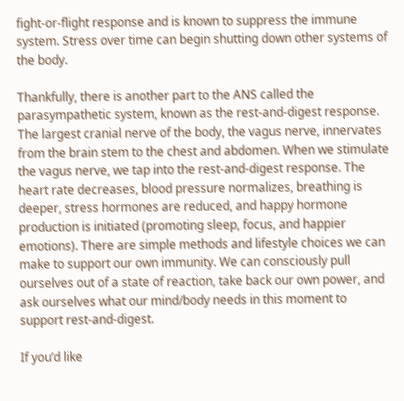fight-or-flight response and is known to suppress the immune system. Stress over time can begin shutting down other systems of the body.

Thankfully, there is another part to the ANS called the parasympathetic system, known as the rest-and-digest response. The largest cranial nerve of the body, the vagus nerve, innervates from the brain stem to the chest and abdomen. When we stimulate the vagus nerve, we tap into the rest-and-digest response. The heart rate decreases, blood pressure normalizes, breathing is deeper, stress hormones are reduced, and happy hormone production is initiated (promoting sleep, focus, and happier emotions). There are simple methods and lifestyle choices we can make to support our own immunity. We can consciously pull ourselves out of a state of reaction, take back our own power, and ask ourselves what our mind/body needs in this moment to support rest-and-digest.

If you’d like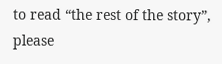to read “the rest of the story”, please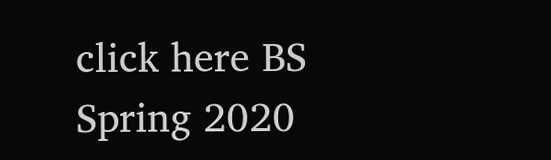click here BS Spring 2020